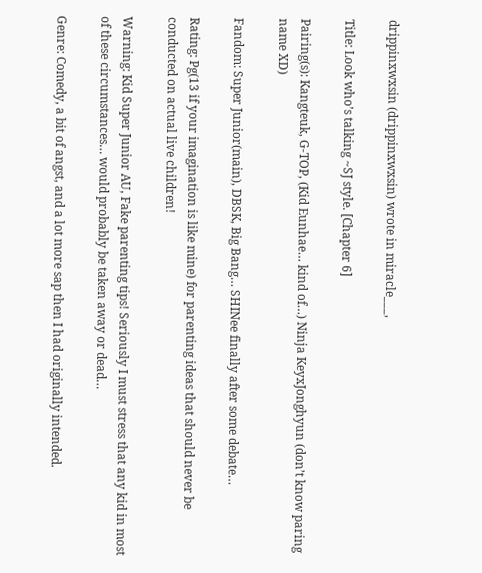drippinxwxsin (drippinxwxsin) wrote in miracle___,

Title: Look who’s talking ~SJ style. [Chapter 6]

Pairing(s): Kangteuk, G-TOP, (Kid Eunhae… kind of…) Ninja KeyxJonghyun (don’t know paring name XD)

Fandom: Super Junior(main), DBSK, Big Bang… SHINee finally after some debate…

Rating: Pg(13 if your imagination is like mine) for parenting ideas that should never be conducted on actual live children!

Warning: Kid Super Junior AU, Fake parenting tips! Seriously I must stress that any kid in most of these circumstances… would probably be taken away or dead…

Genre: Comedy, a bit of angst, and a lot more sap then I had originally intended.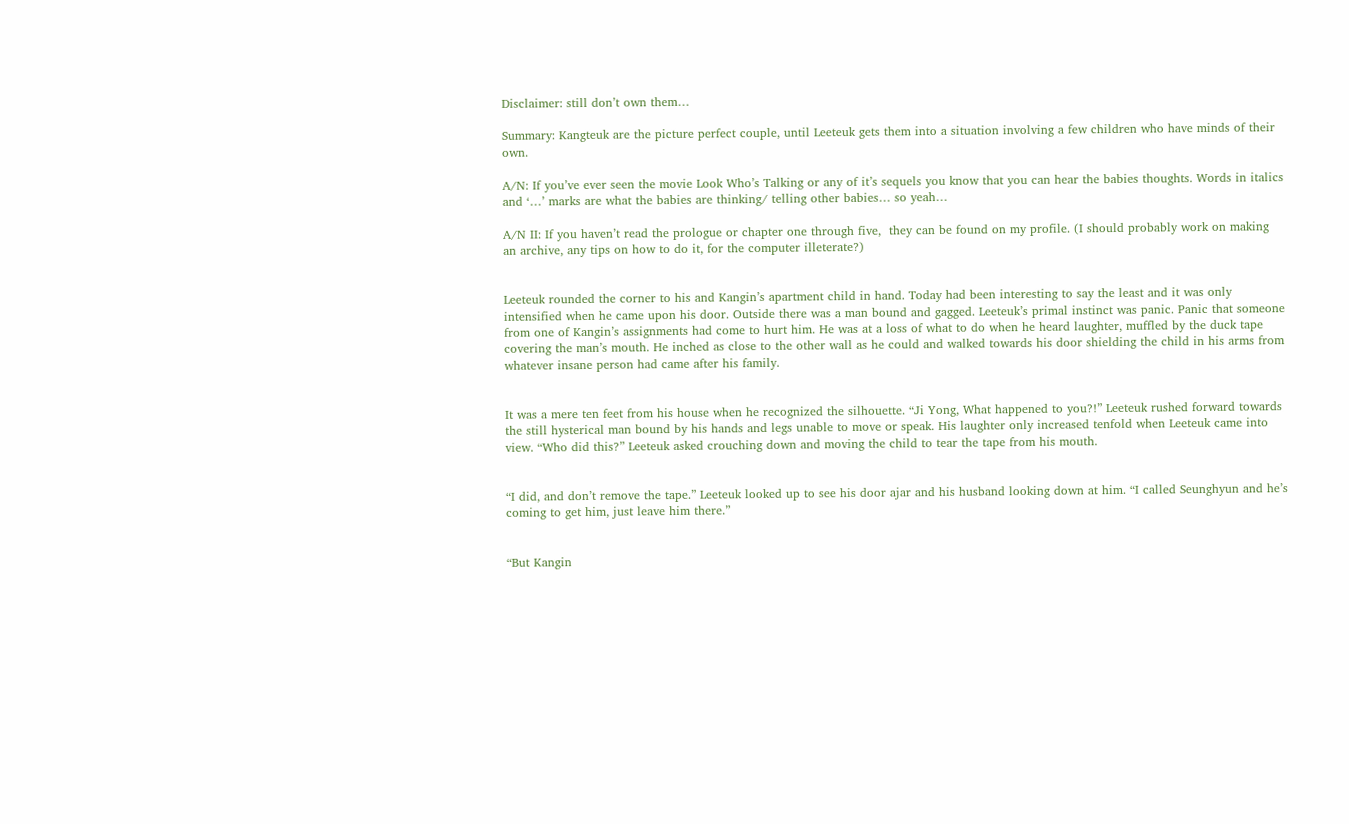Disclaimer: still don’t own them…

Summary: Kangteuk are the picture perfect couple, until Leeteuk gets them into a situation involving a few children who have minds of their own.

A/N: If you’ve ever seen the movie Look Who’s Talking or any of it’s sequels you know that you can hear the babies thoughts. Words in italics and ‘…’ marks are what the babies are thinking/ telling other babies… so yeah…

A/N II: If you haven’t read the prologue or chapter one through five,  they can be found on my profile. (I should probably work on making an archive, any tips on how to do it, for the computer illeterate?)


Leeteuk rounded the corner to his and Kangin’s apartment child in hand. Today had been interesting to say the least and it was only intensified when he came upon his door. Outside there was a man bound and gagged. Leeteuk’s primal instinct was panic. Panic that someone from one of Kangin’s assignments had come to hurt him. He was at a loss of what to do when he heard laughter, muffled by the duck tape covering the man’s mouth. He inched as close to the other wall as he could and walked towards his door shielding the child in his arms from whatever insane person had came after his family.


It was a mere ten feet from his house when he recognized the silhouette. “Ji Yong, What happened to you?!” Leeteuk rushed forward towards the still hysterical man bound by his hands and legs unable to move or speak. His laughter only increased tenfold when Leeteuk came into view. “Who did this?” Leeteuk asked crouching down and moving the child to tear the tape from his mouth.


“I did, and don’t remove the tape.” Leeteuk looked up to see his door ajar and his husband looking down at him. “I called Seunghyun and he’s coming to get him, just leave him there.”


“But Kangin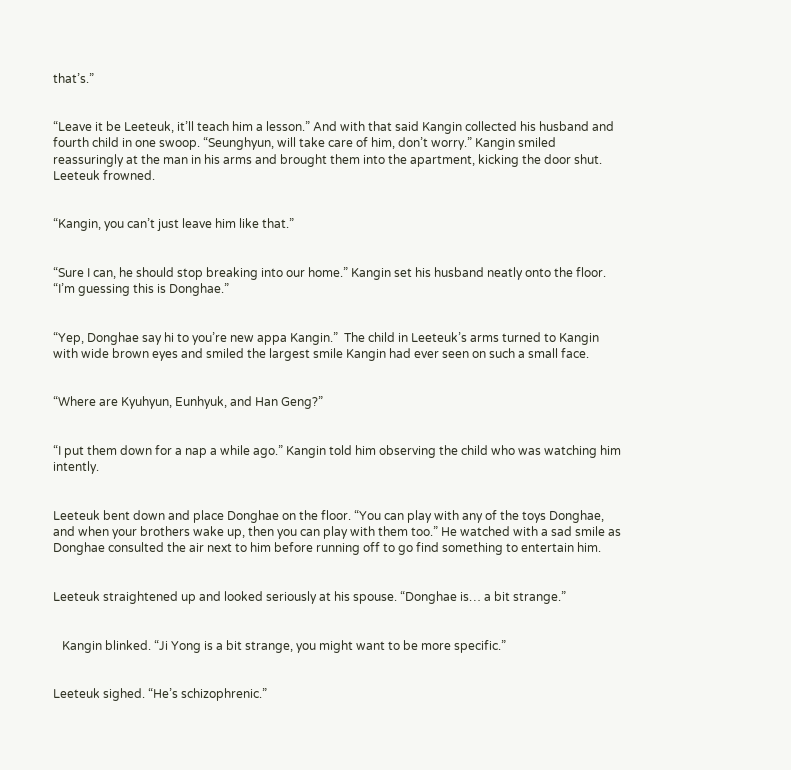that’s.”


“Leave it be Leeteuk, it’ll teach him a lesson.” And with that said Kangin collected his husband and fourth child in one swoop. “Seunghyun, will take care of him, don’t worry.” Kangin smiled reassuringly at the man in his arms and brought them into the apartment, kicking the door shut. Leeteuk frowned.


“Kangin, you can’t just leave him like that.”


“Sure I can, he should stop breaking into our home.” Kangin set his husband neatly onto the floor. “I’m guessing this is Donghae.”


“Yep, Donghae say hi to you’re new appa Kangin.”  The child in Leeteuk’s arms turned to Kangin with wide brown eyes and smiled the largest smile Kangin had ever seen on such a small face.


“Where are Kyuhyun, Eunhyuk, and Han Geng?”


“I put them down for a nap a while ago.” Kangin told him observing the child who was watching him intently.


Leeteuk bent down and place Donghae on the floor. “You can play with any of the toys Donghae, and when your brothers wake up, then you can play with them too.” He watched with a sad smile as Donghae consulted the air next to him before running off to go find something to entertain him.


Leeteuk straightened up and looked seriously at his spouse. “Donghae is… a bit strange.”


   Kangin blinked. “Ji Yong is a bit strange, you might want to be more specific.”


Leeteuk sighed. “He’s schizophrenic.”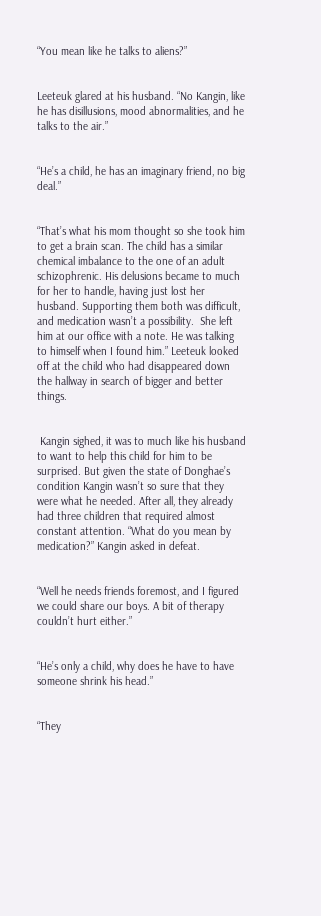“You mean like he talks to aliens?”


Leeteuk glared at his husband. “No Kangin, like he has disillusions, mood abnormalities, and he talks to the air.”


“He’s a child, he has an imaginary friend, no big deal.”


“That’s what his mom thought so she took him to get a brain scan. The child has a similar chemical imbalance to the one of an adult schizophrenic. His delusions became to much for her to handle, having just lost her husband. Supporting them both was difficult, and medication wasn’t a possibility.  She left him at our office with a note. He was talking to himself when I found him.” Leeteuk looked off at the child who had disappeared down the hallway in search of bigger and better things.


 Kangin sighed, it was to much like his husband to want to help this child for him to be surprised. But given the state of Donghae’s condition Kangin wasn’t so sure that they were what he needed. After all, they already had three children that required almost constant attention. “What do you mean by medication?” Kangin asked in defeat.


“Well he needs friends foremost, and I figured we could share our boys. A bit of therapy couldn’t hurt either.”


“He’s only a child, why does he have to have someone shrink his head.”


“They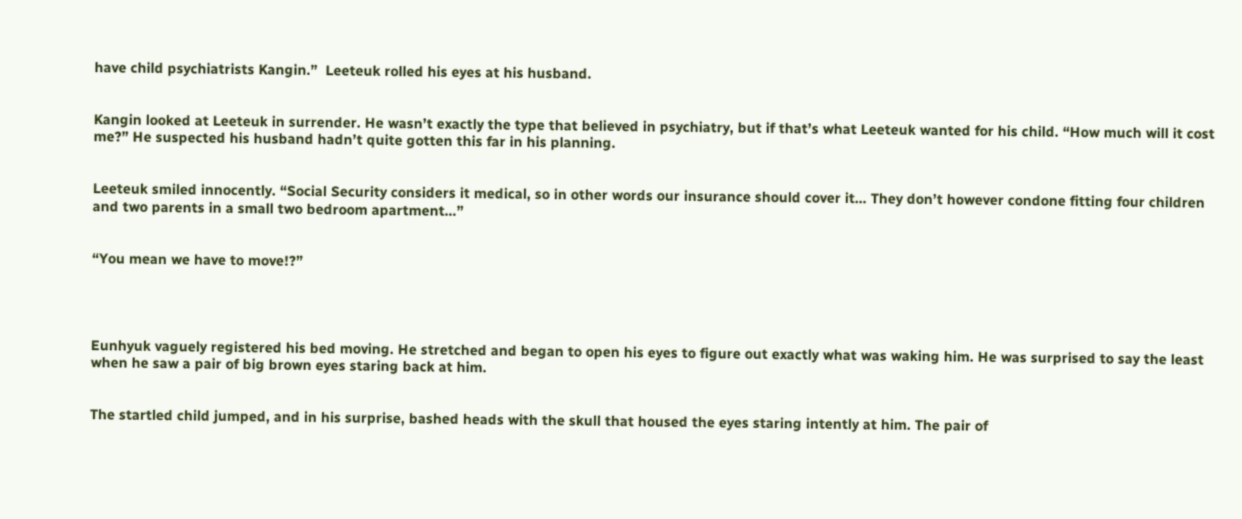have child psychiatrists Kangin.”  Leeteuk rolled his eyes at his husband.


Kangin looked at Leeteuk in surrender. He wasn’t exactly the type that believed in psychiatry, but if that’s what Leeteuk wanted for his child. “How much will it cost me?” He suspected his husband hadn’t quite gotten this far in his planning.


Leeteuk smiled innocently. “Social Security considers it medical, so in other words our insurance should cover it… They don’t however condone fitting four children and two parents in a small two bedroom apartment…”


“You mean we have to move!?”




Eunhyuk vaguely registered his bed moving. He stretched and began to open his eyes to figure out exactly what was waking him. He was surprised to say the least when he saw a pair of big brown eyes staring back at him.


The startled child jumped, and in his surprise, bashed heads with the skull that housed the eyes staring intently at him. The pair of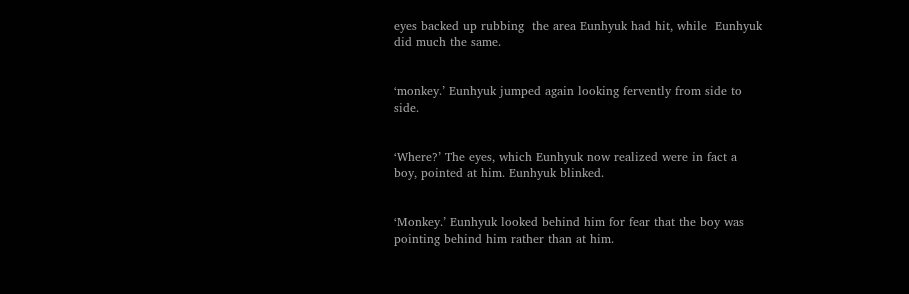eyes backed up rubbing  the area Eunhyuk had hit, while  Eunhyuk did much the same.


‘monkey.’ Eunhyuk jumped again looking fervently from side to side.


‘Where?’ The eyes, which Eunhyuk now realized were in fact a boy, pointed at him. Eunhyuk blinked.


‘Monkey.’ Eunhyuk looked behind him for fear that the boy was pointing behind him rather than at him.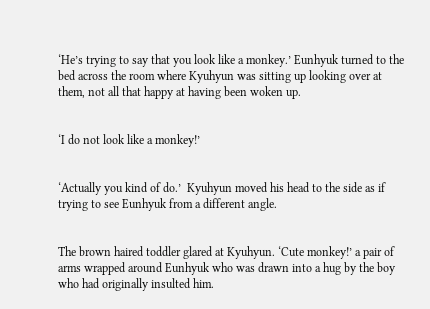‘He’s trying to say that you look like a monkey.’ Eunhyuk turned to the bed across the room where Kyuhyun was sitting up looking over at them, not all that happy at having been woken up.


‘I do not look like a monkey!’


‘Actually you kind of do.’  Kyuhyun moved his head to the side as if trying to see Eunhyuk from a different angle.


The brown haired toddler glared at Kyuhyun. ‘Cute monkey!’ a pair of arms wrapped around Eunhyuk who was drawn into a hug by the boy who had originally insulted him.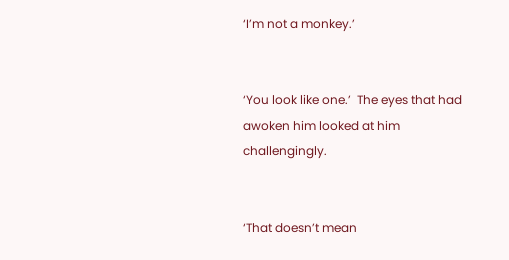‘I’m not a monkey.’


‘You look like one.’  The eyes that had awoken him looked at him challengingly.


‘That doesn’t mean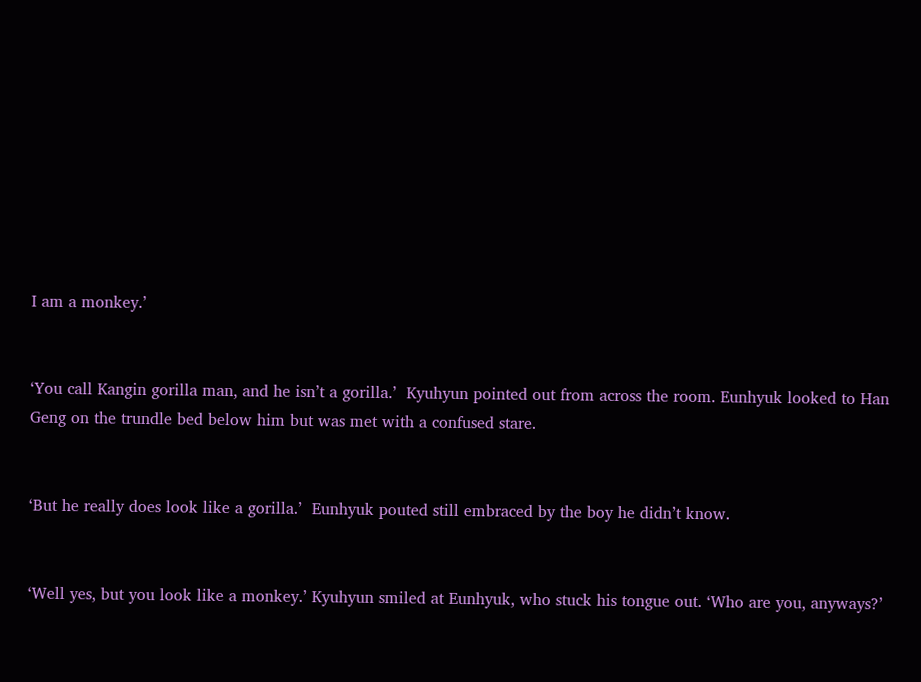I am a monkey.’


‘You call Kangin gorilla man, and he isn’t a gorilla.’  Kyuhyun pointed out from across the room. Eunhyuk looked to Han Geng on the trundle bed below him but was met with a confused stare.


‘But he really does look like a gorilla.’  Eunhyuk pouted still embraced by the boy he didn’t know.


‘Well yes, but you look like a monkey.’ Kyuhyun smiled at Eunhyuk, who stuck his tongue out. ‘Who are you, anyways?’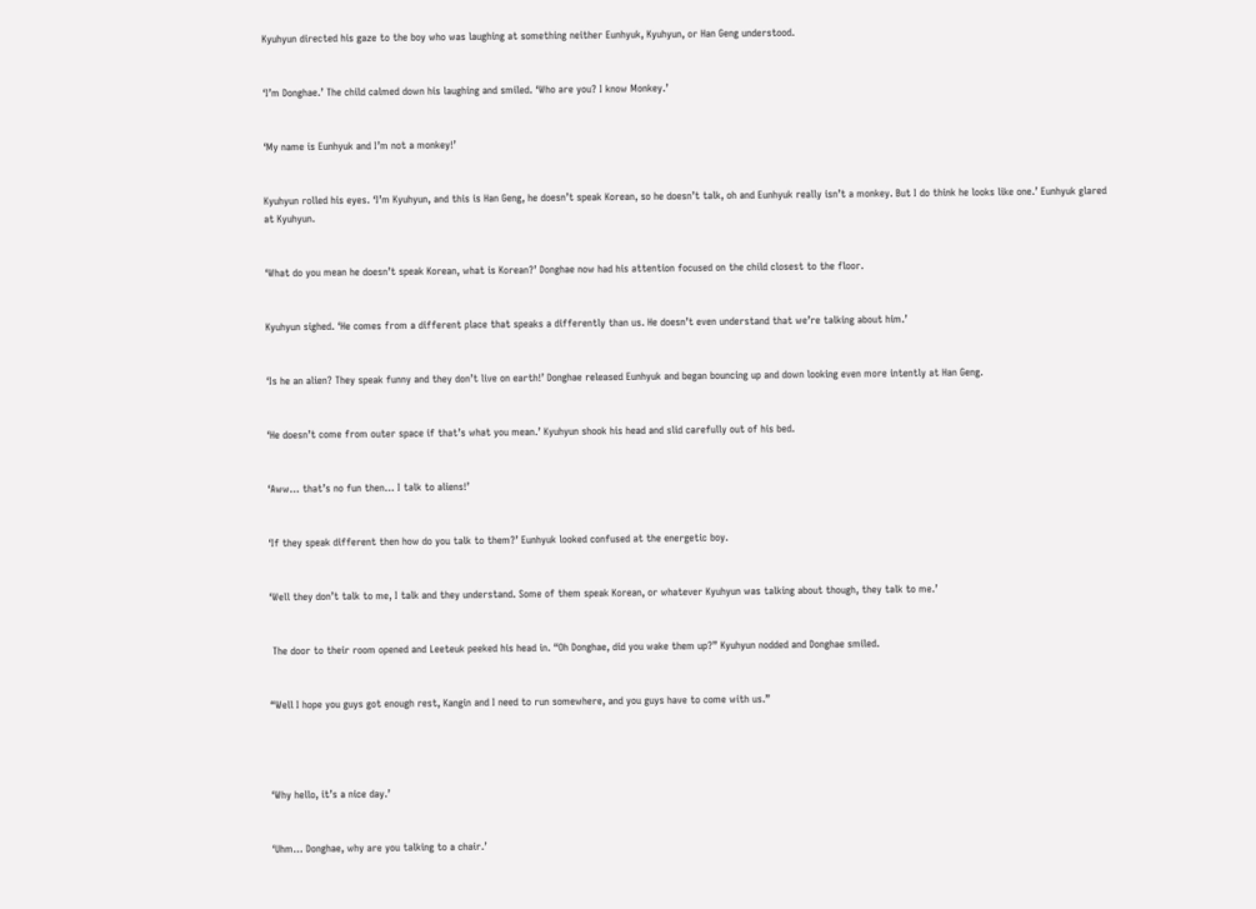Kyuhyun directed his gaze to the boy who was laughing at something neither Eunhyuk, Kyuhyun, or Han Geng understood.


‘I’m Donghae.’ The child calmed down his laughing and smiled. ‘Who are you? I know Monkey.’


‘My name is Eunhyuk and I’m not a monkey!’


Kyuhyun rolled his eyes. ‘I’m Kyuhyun, and this is Han Geng, he doesn’t speak Korean, so he doesn’t talk, oh and Eunhyuk really isn’t a monkey. But I do think he looks like one.’ Eunhyuk glared at Kyuhyun.


‘What do you mean he doesn’t speak Korean, what is Korean?’ Donghae now had his attention focused on the child closest to the floor.


Kyuhyun sighed. ‘He comes from a different place that speaks a differently than us. He doesn’t even understand that we’re talking about him.’


‘Is he an alien? They speak funny and they don’t live on earth!’ Donghae released Eunhyuk and began bouncing up and down looking even more intently at Han Geng.


‘He doesn’t come from outer space if that’s what you mean.’ Kyuhyun shook his head and slid carefully out of his bed.


‘Aww… that’s no fun then… I talk to aliens!’


‘If they speak different then how do you talk to them?’ Eunhyuk looked confused at the energetic boy.


‘Well they don’t talk to me, I talk and they understand. Some of them speak Korean, or whatever Kyuhyun was talking about though, they talk to me.’


 The door to their room opened and Leeteuk peeked his head in. “Oh Donghae, did you wake them up?” Kyuhyun nodded and Donghae smiled.


“Well I hope you guys got enough rest, Kangin and I need to run somewhere, and you guys have to come with us.”




‘Why hello, it’s a nice day.’


‘Uhm… Donghae, why are you talking to a chair.’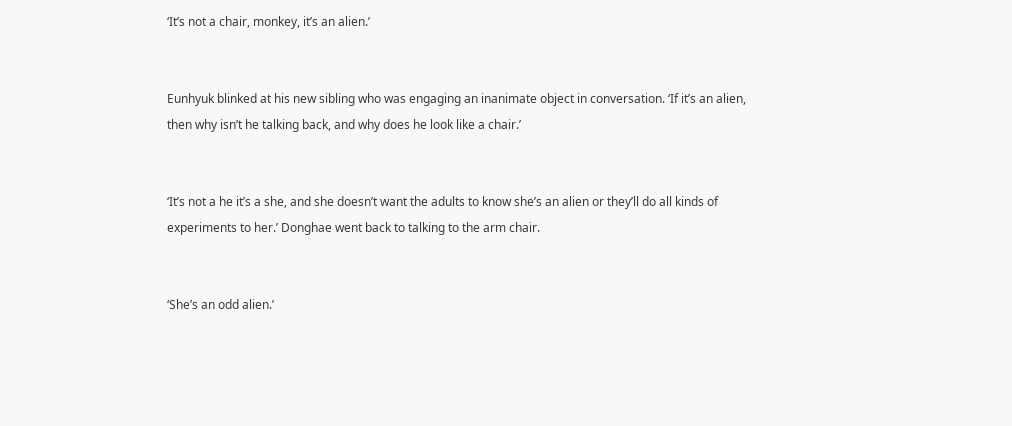‘It’s not a chair, monkey, it’s an alien.’


Eunhyuk blinked at his new sibling who was engaging an inanimate object in conversation. ‘If it’s an alien, then why isn’t he talking back, and why does he look like a chair.’


‘It’s not a he it’s a she, and she doesn’t want the adults to know she’s an alien or they’ll do all kinds of experiments to her.’ Donghae went back to talking to the arm chair.


‘She’s an odd alien.’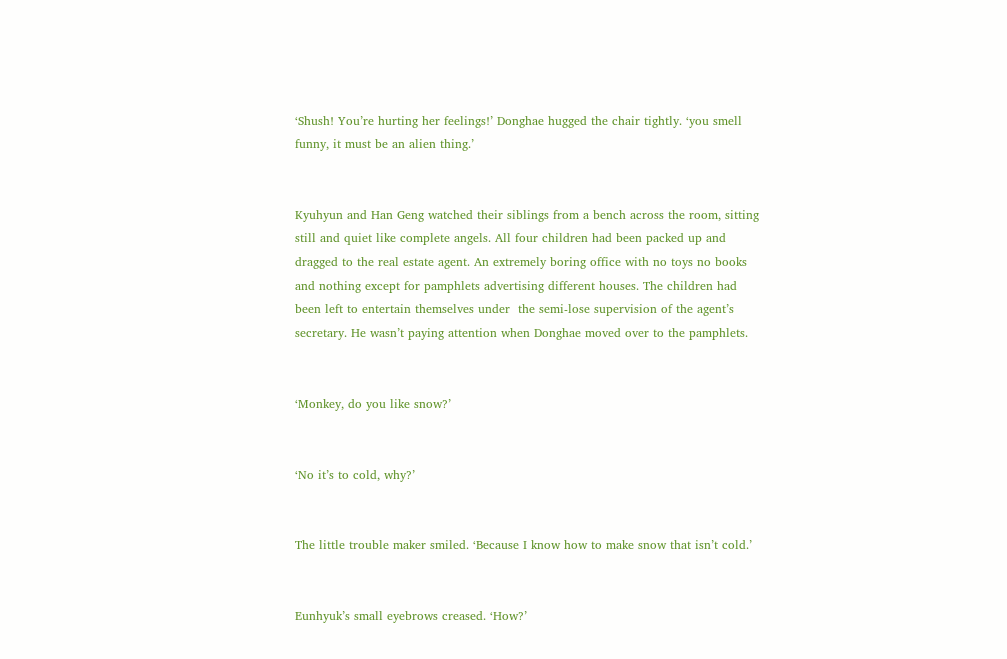‘Shush! You’re hurting her feelings!’ Donghae hugged the chair tightly. ‘you smell funny, it must be an alien thing.’


Kyuhyun and Han Geng watched their siblings from a bench across the room, sitting still and quiet like complete angels. All four children had been packed up and dragged to the real estate agent. An extremely boring office with no toys no books and nothing except for pamphlets advertising different houses. The children had been left to entertain themselves under  the semi-lose supervision of the agent’s secretary. He wasn’t paying attention when Donghae moved over to the pamphlets.


‘Monkey, do you like snow?’


‘No it’s to cold, why?’


The little trouble maker smiled. ‘Because I know how to make snow that isn’t cold.’


Eunhyuk’s small eyebrows creased. ‘How?’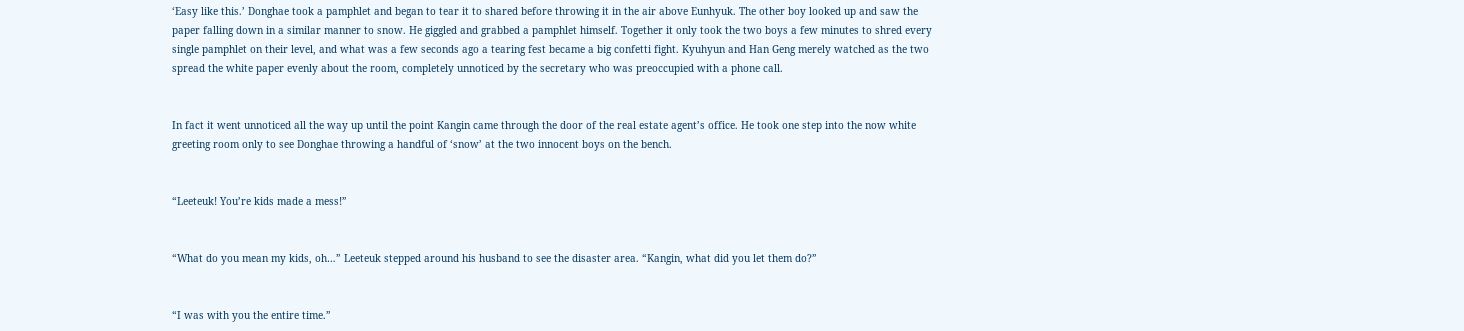‘Easy like this.’ Donghae took a pamphlet and began to tear it to shared before throwing it in the air above Eunhyuk. The other boy looked up and saw the paper falling down in a similar manner to snow. He giggled and grabbed a pamphlet himself. Together it only took the two boys a few minutes to shred every single pamphlet on their level, and what was a few seconds ago a tearing fest became a big confetti fight. Kyuhyun and Han Geng merely watched as the two spread the white paper evenly about the room, completely unnoticed by the secretary who was preoccupied with a phone call.


In fact it went unnoticed all the way up until the point Kangin came through the door of the real estate agent’s office. He took one step into the now white greeting room only to see Donghae throwing a handful of ‘snow’ at the two innocent boys on the bench.


“Leeteuk! You’re kids made a mess!”


“What do you mean my kids, oh…” Leeteuk stepped around his husband to see the disaster area. “Kangin, what did you let them do?”


“I was with you the entire time.”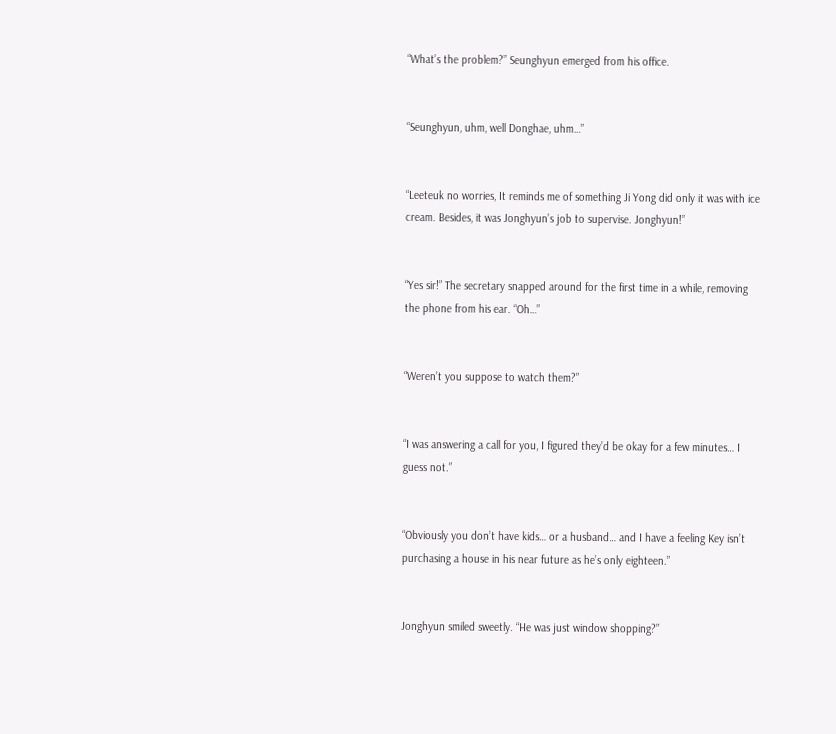“What’s the problem?” Seunghyun emerged from his office.


“Seunghyun, uhm, well Donghae, uhm…”


“Leeteuk no worries, It reminds me of something Ji Yong did only it was with ice cream. Besides, it was Jonghyun’s job to supervise. Jonghyun!”


“Yes sir!” The secretary snapped around for the first time in a while, removing the phone from his ear. “Oh…”


“Weren’t you suppose to watch them?”


“I was answering a call for you, I figured they’d be okay for a few minutes… I guess not.”


“Obviously you don’t have kids… or a husband… and I have a feeling Key isn’t purchasing a house in his near future as he’s only eighteen.”


Jonghyun smiled sweetly. “He was just window shopping?”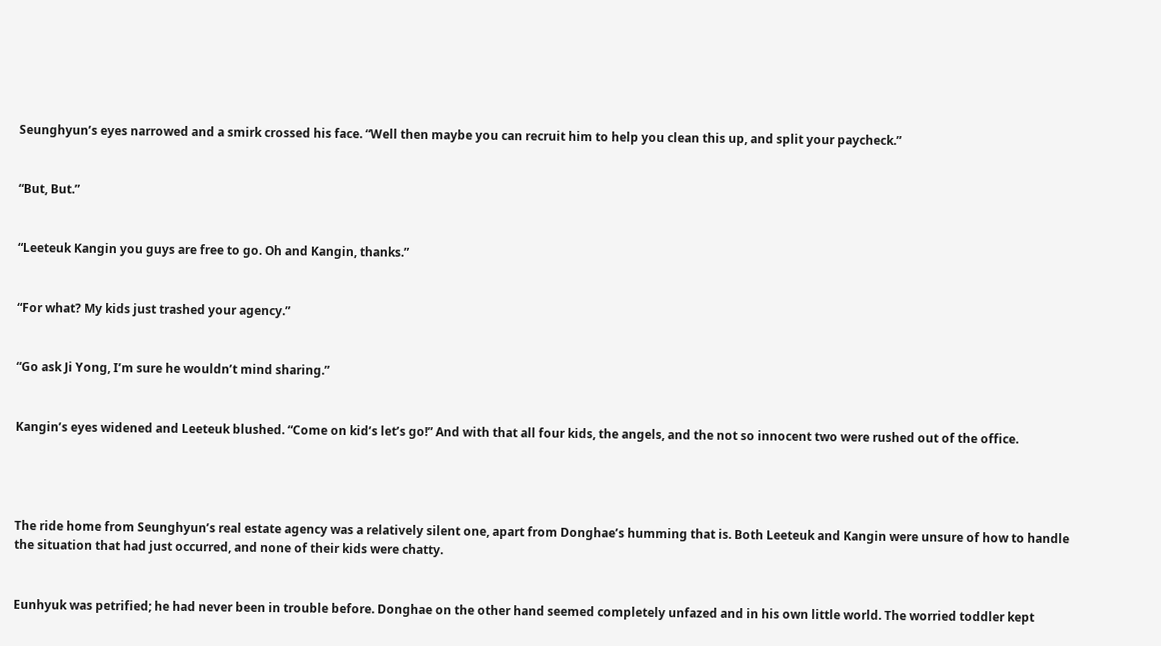Seunghyun’s eyes narrowed and a smirk crossed his face. “Well then maybe you can recruit him to help you clean this up, and split your paycheck.”


“But, But.”


“Leeteuk Kangin you guys are free to go. Oh and Kangin, thanks.”


“For what? My kids just trashed your agency.”


“Go ask Ji Yong, I’m sure he wouldn’t mind sharing.”


Kangin’s eyes widened and Leeteuk blushed. “Come on kid’s let’s go!” And with that all four kids, the angels, and the not so innocent two were rushed out of the office.




The ride home from Seunghyun’s real estate agency was a relatively silent one, apart from Donghae’s humming that is. Both Leeteuk and Kangin were unsure of how to handle the situation that had just occurred, and none of their kids were chatty.


Eunhyuk was petrified; he had never been in trouble before. Donghae on the other hand seemed completely unfazed and in his own little world. The worried toddler kept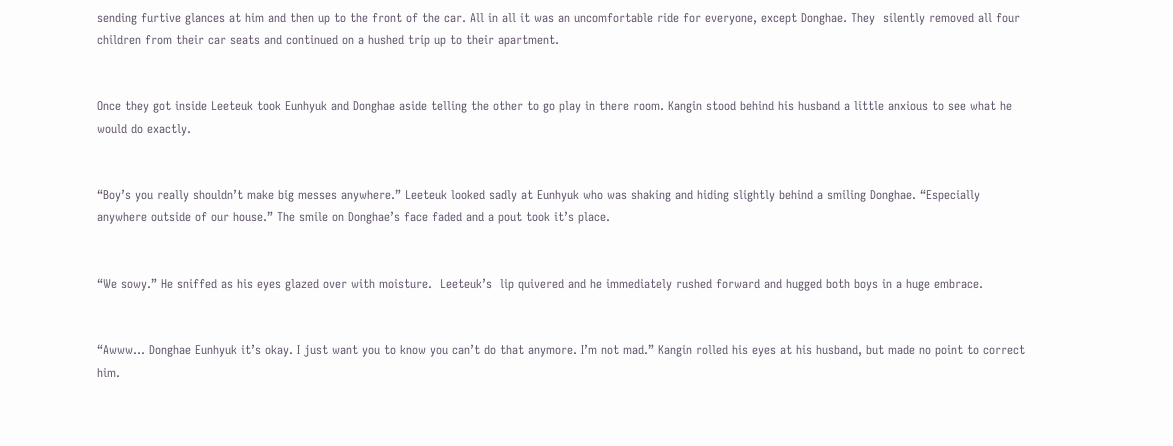sending furtive glances at him and then up to the front of the car. All in all it was an uncomfortable ride for everyone, except Donghae. They  silently removed all four children from their car seats and continued on a hushed trip up to their apartment.


Once they got inside Leeteuk took Eunhyuk and Donghae aside telling the other to go play in there room. Kangin stood behind his husband a little anxious to see what he would do exactly.


“Boy’s you really shouldn’t make big messes anywhere.” Leeteuk looked sadly at Eunhyuk who was shaking and hiding slightly behind a smiling Donghae. “Especially anywhere outside of our house.” The smile on Donghae’s face faded and a pout took it’s place.


“We sowy.” He sniffed as his eyes glazed over with moisture.  Leeteuk’s  lip quivered and he immediately rushed forward and hugged both boys in a huge embrace.


“Awww… Donghae Eunhyuk it’s okay. I just want you to know you can’t do that anymore. I’m not mad.” Kangin rolled his eyes at his husband, but made no point to correct him.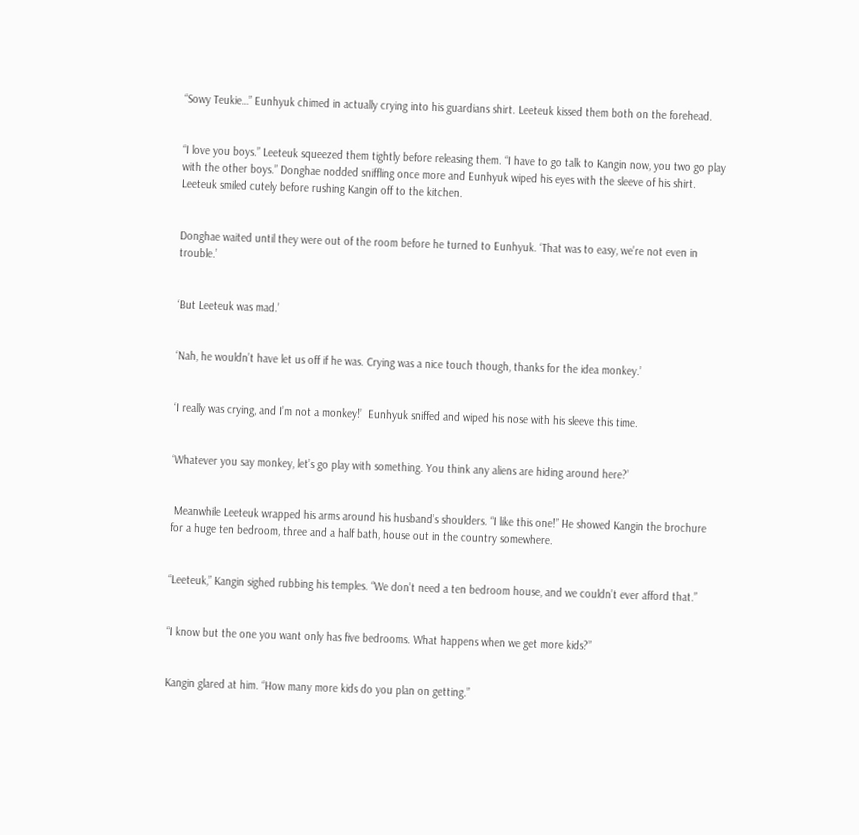“Sowy Teukie…” Eunhyuk chimed in actually crying into his guardians shirt. Leeteuk kissed them both on the forehead.


“I love you boys.” Leeteuk squeezed them tightly before releasing them. “I have to go talk to Kangin now, you two go play with the other boys.” Donghae nodded sniffling once more and Eunhyuk wiped his eyes with the sleeve of his shirt. Leeteuk smiled cutely before rushing Kangin off to the kitchen.


Donghae waited until they were out of the room before he turned to Eunhyuk. ‘That was to easy, we’re not even in trouble.’


‘But Leeteuk was mad.’


‘Nah, he wouldn’t have let us off if he was. Crying was a nice touch though, thanks for the idea monkey.’


‘I really was crying, and I’m not a monkey!’  Eunhyuk sniffed and wiped his nose with his sleeve this time.


‘Whatever you say monkey, let’s go play with something. You think any aliens are hiding around here?’


 Meanwhile Leeteuk wrapped his arms around his husband’s shoulders. “I like this one!” He showed Kangin the brochure for a huge ten bedroom, three and a half bath, house out in the country somewhere.


“Leeteuk,” Kangin sighed rubbing his temples. “We don’t need a ten bedroom house, and we couldn’t ever afford that.”


“I know but the one you want only has five bedrooms. What happens when we get more kids?”


Kangin glared at him. “How many more kids do you plan on getting.”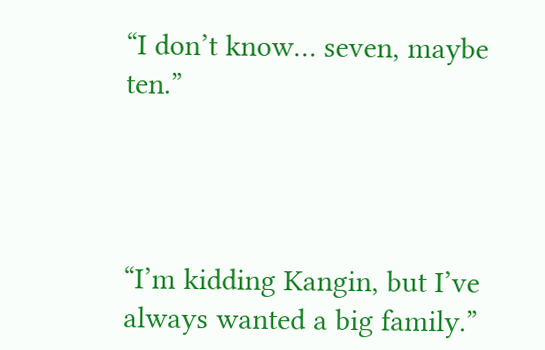“I don’t know… seven, maybe ten.”




“I’m kidding Kangin, but I’ve always wanted a big family.”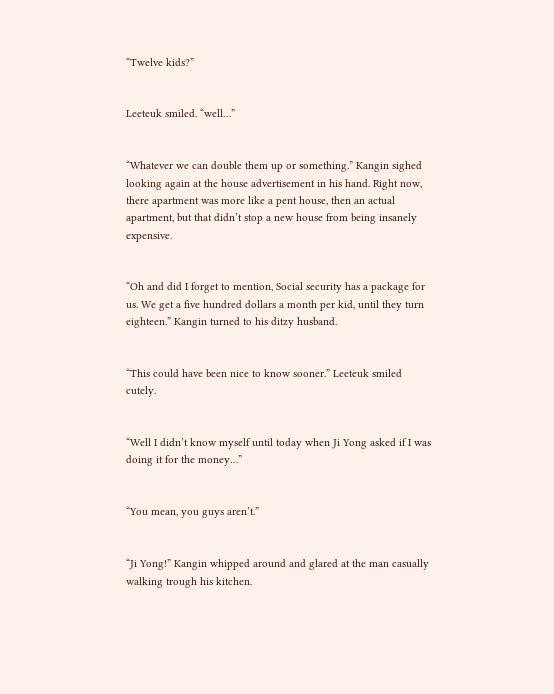“Twelve kids?”


Leeteuk smiled. “well…”


“Whatever we can double them up or something.” Kangin sighed looking again at the house advertisement in his hand. Right now, there apartment was more like a pent house, then an actual apartment, but that didn’t stop a new house from being insanely expensive.


“Oh and did I forget to mention, Social security has a package for us. We get a five hundred dollars a month per kid, until they turn eighteen.” Kangin turned to his ditzy husband.


“This could have been nice to know sooner.” Leeteuk smiled cutely.


“Well I didn’t know myself until today when Ji Yong asked if I was doing it for the money…”


“You mean, you guys aren’t.”


“Ji Yong!” Kangin whipped around and glared at the man casually walking trough his kitchen.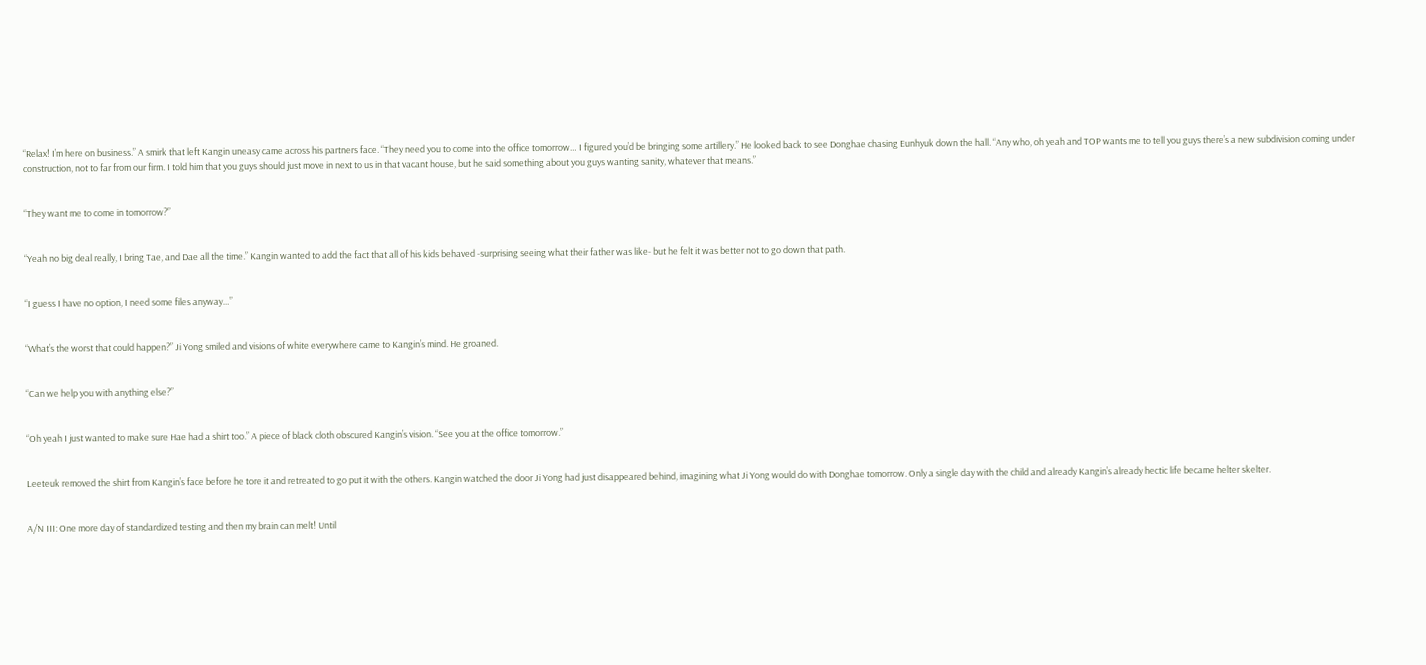“Relax! I’m here on business.” A smirk that left Kangin uneasy came across his partners face. “They need you to come into the office tomorrow… I figured you’d be bringing some artillery.” He looked back to see Donghae chasing Eunhyuk down the hall. “Any who, oh yeah and TOP wants me to tell you guys there’s a new subdivision coming under construction, not to far from our firm. I told him that you guys should just move in next to us in that vacant house, but he said something about you guys wanting sanity, whatever that means.”


“They want me to come in tomorrow?”


“Yeah no big deal really, I bring Tae, and Dae all the time.” Kangin wanted to add the fact that all of his kids behaved -surprising seeing what their father was like- but he felt it was better not to go down that path.


“I guess I have no option, I need some files anyway…”


“What’s the worst that could happen?” Ji Yong smiled and visions of white everywhere came to Kangin’s mind. He groaned.


“Can we help you with anything else?”


“Oh yeah I just wanted to make sure Hae had a shirt too.” A piece of black cloth obscured Kangin’s vision. “See you at the office tomorrow.”


Leeteuk removed the shirt from Kangin’s face before he tore it and retreated to go put it with the others. Kangin watched the door Ji Yong had just disappeared behind, imagining what Ji Yong would do with Donghae tomorrow. Only a single day with the child and already Kangin’s already hectic life became helter skelter.


A/N III: One more day of standardized testing and then my brain can melt! Until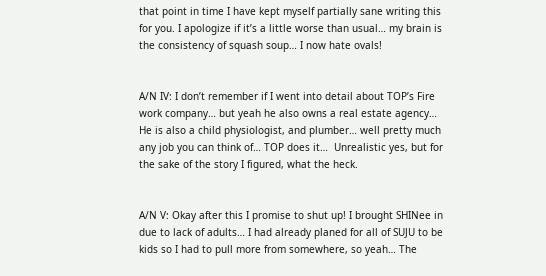that point in time I have kept myself partially sane writing this for you. I apologize if it’s a little worse than usual… my brain is the consistency of squash soup… I now hate ovals!


A/N IV: I don’t remember if I went into detail about TOP’s Fire work company… but yeah he also owns a real estate agency… He is also a child physiologist, and plumber… well pretty much any job you can think of… TOP does it…  Unrealistic yes, but for the sake of the story I figured, what the heck.


A/N V: Okay after this I promise to shut up! I brought SHINee in due to lack of adults… I had already planed for all of SUJU to be kids so I had to pull more from somewhere, so yeah… The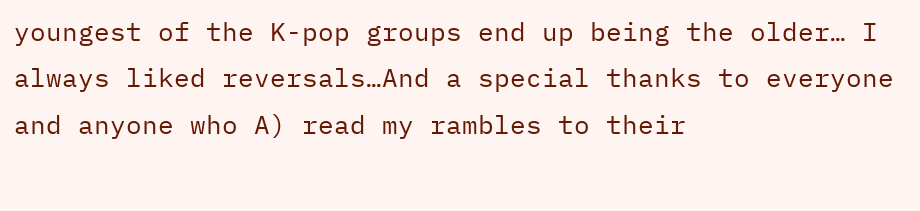youngest of the K-pop groups end up being the older… I always liked reversals…And a special thanks to everyone and anyone who A) read my rambles to their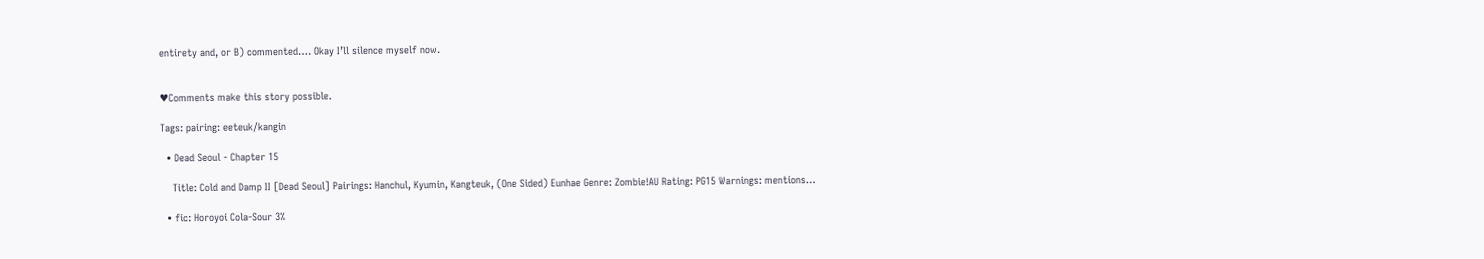entirety and, or B) commented…. Okay I’ll silence myself now.


♥Comments make this story possible.

Tags: pairing: eeteuk/kangin

  • Dead Seoul - Chapter 15

    Title: Cold and Damp II [Dead Seoul] Pairings: Hanchul, Kyumin, Kangteuk, (One Sided) Eunhae Genre: Zombie!AU Rating: PG15 Warnings: mentions…

  • fic: Horoyoi Cola-Sour 3%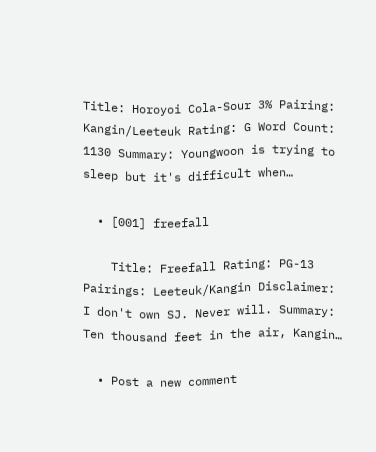Title: Horoyoi Cola-Sour 3% Pairing: Kangin/Leeteuk Rating: G Word Count: 1130 Summary: Youngwoon is trying to sleep but it's difficult when…

  • [001] freefall

    Title: Freefall Rating: PG-13 Pairings: Leeteuk/Kangin Disclaimer: I don't own SJ. Never will. Summary: Ten thousand feet in the air, Kangin…

  • Post a new comment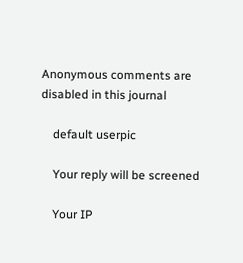Anonymous comments are disabled in this journal

    default userpic

    Your reply will be screened

    Your IP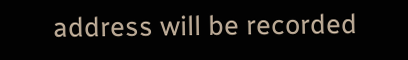address will be recorded